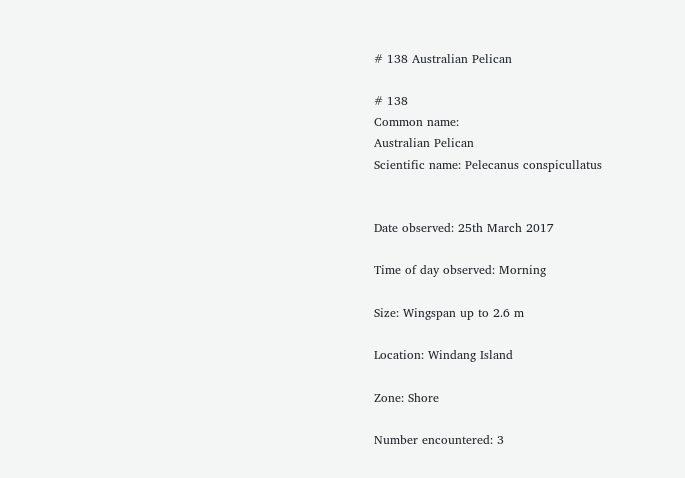# 138 Australian Pelican

# 138
Common name:
Australian Pelican
Scientific name: Pelecanus conspicullatus


Date observed: 25th March 2017

Time of day observed: Morning

Size: Wingspan up to 2.6 m

Location: Windang Island

Zone: Shore

Number encountered: 3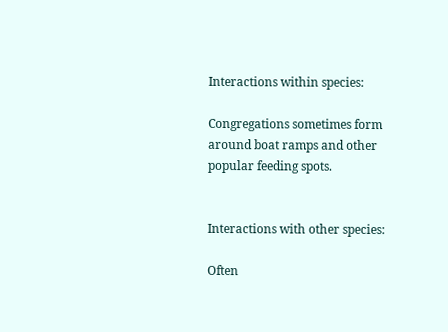Interactions within species:

Congregations sometimes form around boat ramps and other popular feeding spots.


Interactions with other species:

Often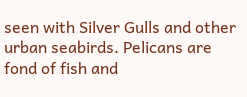seen with Silver Gulls and other urban seabirds. Pelicans are fond of fish and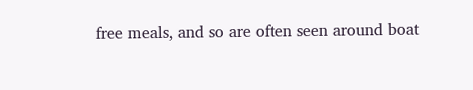free meals, and so are often seen around boat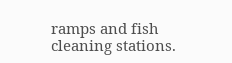ramps and fish cleaning stations.